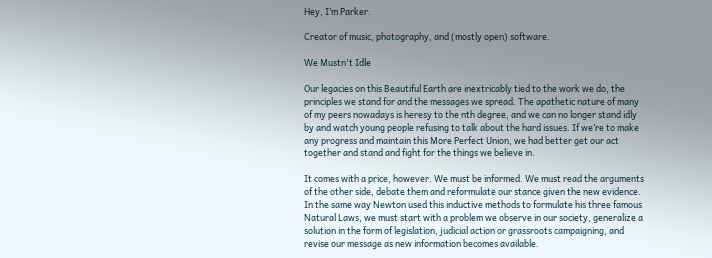Hey, I’m Parker.

Creator of music, photography, and (mostly open) software.

We Mustn't Idle

Our legacies on this Beautiful Earth are inextricably tied to the work we do, the principles we stand for and the messages we spread. The apathetic nature of many of my peers nowadays is heresy to the nth degree, and we can no longer stand idly by and watch young people refusing to talk about the hard issues. If we’re to make any progress and maintain this More Perfect Union, we had better get our act together and stand and fight for the things we believe in.

It comes with a price, however. We must be informed. We must read the arguments of the other side, debate them and reformulate our stance given the new evidence. In the same way Newton used this inductive methods to formulate his three famous Natural Laws, we must start with a problem we observe in our society, generalize a solution in the form of legislation, judicial action or grassroots campaigning, and revise our message as new information becomes available.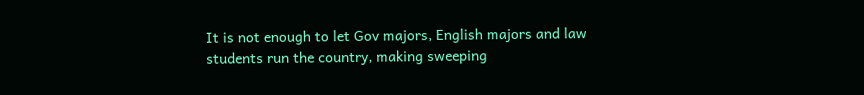It is not enough to let Gov majors, English majors and law students run the country, making sweeping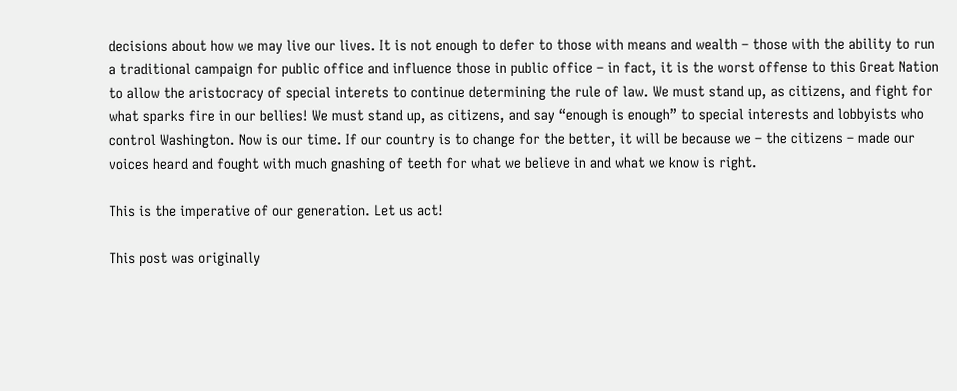decisions about how we may live our lives. It is not enough to defer to those with means and wealth – those with the ability to run a traditional campaign for public office and influence those in public office – in fact, it is the worst offense to this Great Nation to allow the aristocracy of special interets to continue determining the rule of law. We must stand up, as citizens, and fight for what sparks fire in our bellies! We must stand up, as citizens, and say “enough is enough” to special interests and lobbyists who control Washington. Now is our time. If our country is to change for the better, it will be because we – the citizens – made our voices heard and fought with much gnashing of teeth for what we believe in and what we know is right.

This is the imperative of our generation. Let us act!

This post was originally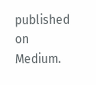published on Medium.